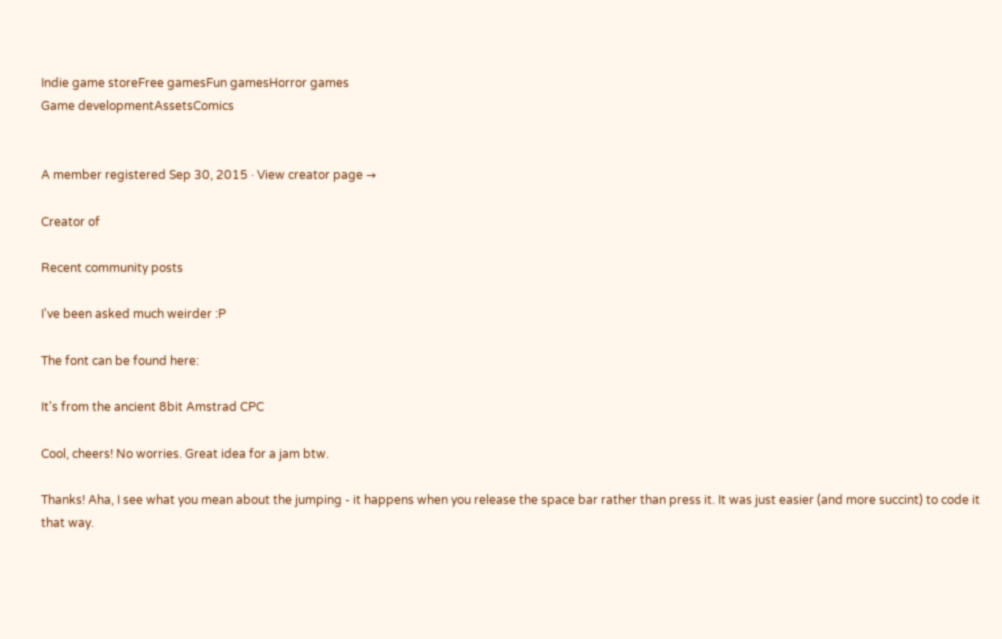Indie game storeFree gamesFun gamesHorror games
Game developmentAssetsComics


A member registered Sep 30, 2015 · View creator page →

Creator of

Recent community posts

I've been asked much weirder :P

The font can be found here:

It's from the ancient 8bit Amstrad CPC

Cool, cheers! No worries. Great idea for a jam btw.

Thanks! Aha, I see what you mean about the jumping - it happens when you release the space bar rather than press it. It was just easier (and more succint) to code it that way.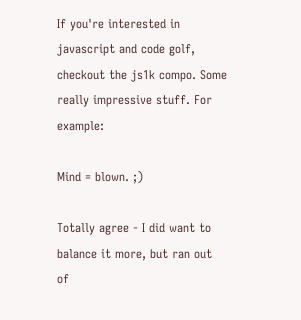If you're interested in javascript and code golf, checkout the js1k compo. Some really impressive stuff. For example:

Mind = blown. ;)

Totally agree - I did want to balance it more, but ran out of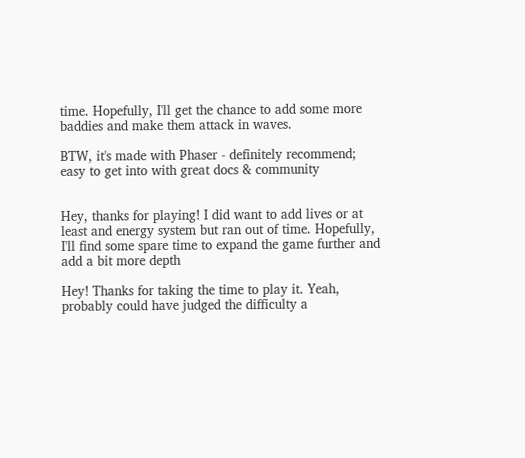time. Hopefully, I'll get the chance to add some more baddies and make them attack in waves.

BTW, it's made with Phaser - definitely recommend; easy to get into with great docs & community


Hey, thanks for playing! I did want to add lives or at least and energy system but ran out of time. Hopefully, I'll find some spare time to expand the game further and add a bit more depth

Hey! Thanks for taking the time to play it. Yeah, probably could have judged the difficulty a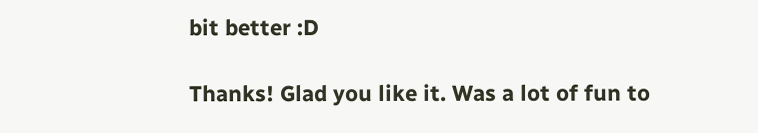bit better :D

Thanks! Glad you like it. Was a lot of fun to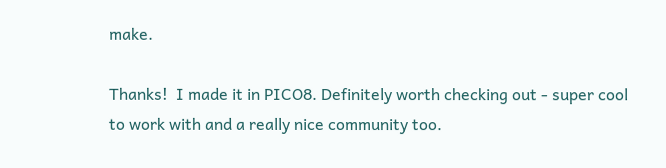make.

Thanks!  I made it in PICO8. Definitely worth checking out - super cool to work with and a really nice community too.